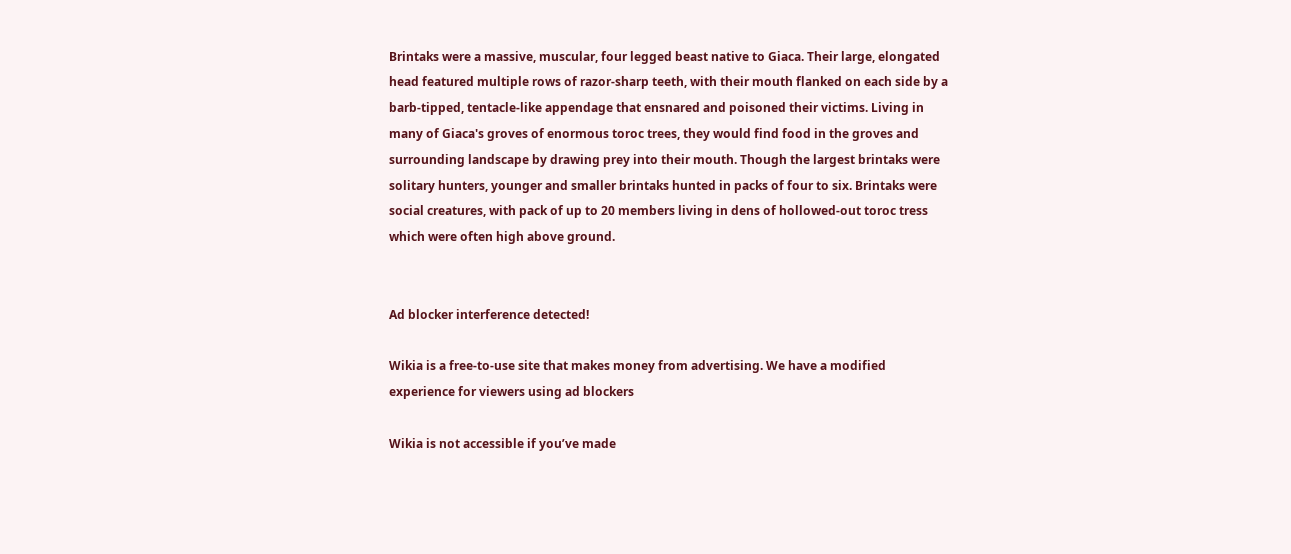Brintaks were a massive, muscular, four legged beast native to Giaca. Their large, elongated head featured multiple rows of razor-sharp teeth, with their mouth flanked on each side by a barb-tipped, tentacle-like appendage that ensnared and poisoned their victims. Living in many of Giaca's groves of enormous toroc trees, they would find food in the groves and surrounding landscape by drawing prey into their mouth. Though the largest brintaks were solitary hunters, younger and smaller brintaks hunted in packs of four to six. Brintaks were social creatures, with pack of up to 20 members living in dens of hollowed-out toroc tress which were often high above ground.


Ad blocker interference detected!

Wikia is a free-to-use site that makes money from advertising. We have a modified experience for viewers using ad blockers

Wikia is not accessible if you’ve made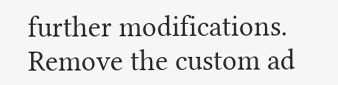further modifications. Remove the custom ad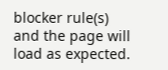blocker rule(s) and the page will load as expected.